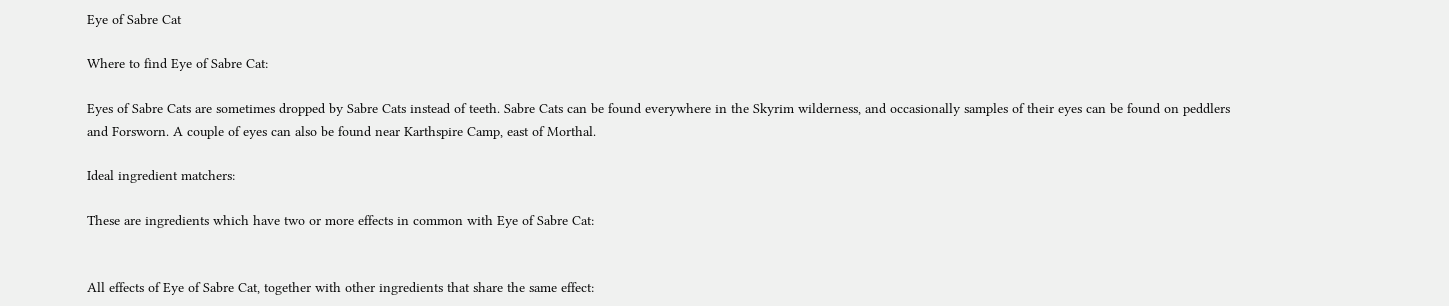Eye of Sabre Cat

Where to find Eye of Sabre Cat:

Eyes of Sabre Cats are sometimes dropped by Sabre Cats instead of teeth. Sabre Cats can be found everywhere in the Skyrim wilderness, and occasionally samples of their eyes can be found on peddlers and Forsworn. A couple of eyes can also be found near Karthspire Camp, east of Morthal.

Ideal ingredient matchers:

These are ingredients which have two or more effects in common with Eye of Sabre Cat:


All effects of Eye of Sabre Cat, together with other ingredients that share the same effect: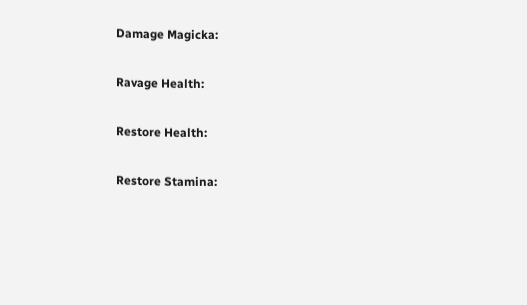Damage Magicka:

Ravage Health:

Restore Health:

Restore Stamina: